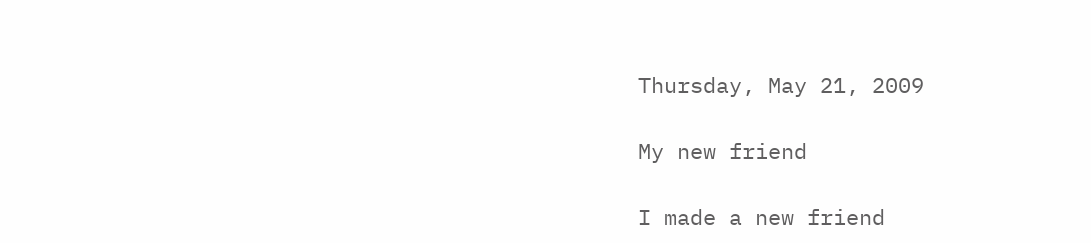Thursday, May 21, 2009

My new friend

I made a new friend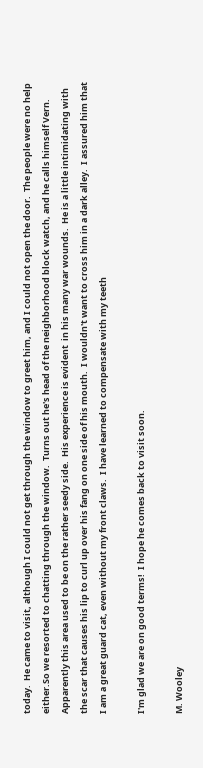today.  He came to visit, although I could not get through the window to greet him, and I could not open the door.  The people were no help either.So we resorted to chatting through the window.  Turns out he's head of the neighborhood block watch, and he calls himself Vern. Apparently this area used to be on the rather seedy side.  His experience is evident  in his many war wounds.  He is a little intimidating with the scar that causes his lip to curl up over his fang on one side of his mouth.  I wouldn't want to cross him in a dark alley.  I assured him that I am a great guard cat, even without my front claws.  I have learned to compensate with my teeth

I'm glad we are on good terms!  I hope he comes back to visit soon.

M. Wooley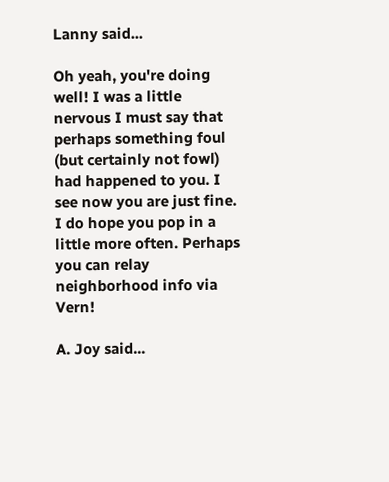Lanny said...

Oh yeah, you're doing well! I was a little nervous I must say that perhaps something foul (but certainly not fowl) had happened to you. I see now you are just fine. I do hope you pop in a little more often. Perhaps you can relay neighborhood info via Vern!

A. Joy said...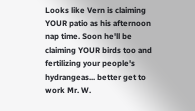Looks like Vern is claiming YOUR patio as his afternoon nap time. Soon he'll be claiming YOUR birds too and fertilizing your people's hydrangeas... better get to work Mr. W.